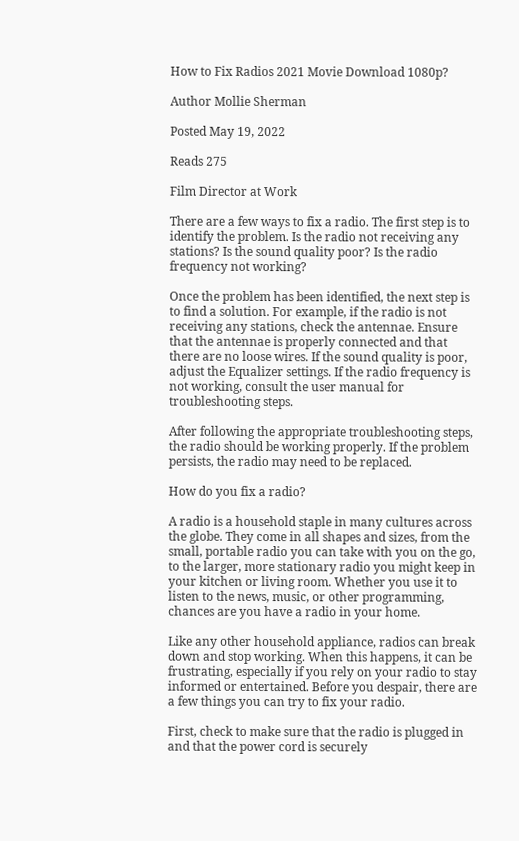How to Fix Radios 2021 Movie Download 1080p?

Author Mollie Sherman

Posted May 19, 2022

Reads 275

Film Director at Work

There are a few ways to fix a radio. The first step is to identify the problem. Is the radio not receiving any stations? Is the sound quality poor? Is the radio frequency not working?

Once the problem has been identified, the next step is to find a solution. For example, if the radio is not receiving any stations, check the antennae. Ensure that the antennae is properly connected and that there are no loose wires. If the sound quality is poor, adjust the Equalizer settings. If the radio frequency is not working, consult the user manual for troubleshooting steps.

After following the appropriate troubleshooting steps, the radio should be working properly. If the problem persists, the radio may need to be replaced.

How do you fix a radio?

A radio is a household staple in many cultures across the globe. They come in all shapes and sizes, from the small, portable radio you can take with you on the go, to the larger, more stationary radio you might keep in your kitchen or living room. Whether you use it to listen to the news, music, or other programming, chances are you have a radio in your home.

Like any other household appliance, radios can break down and stop working. When this happens, it can be frustrating, especially if you rely on your radio to stay informed or entertained. Before you despair, there are a few things you can try to fix your radio.

First, check to make sure that the radio is plugged in and that the power cord is securely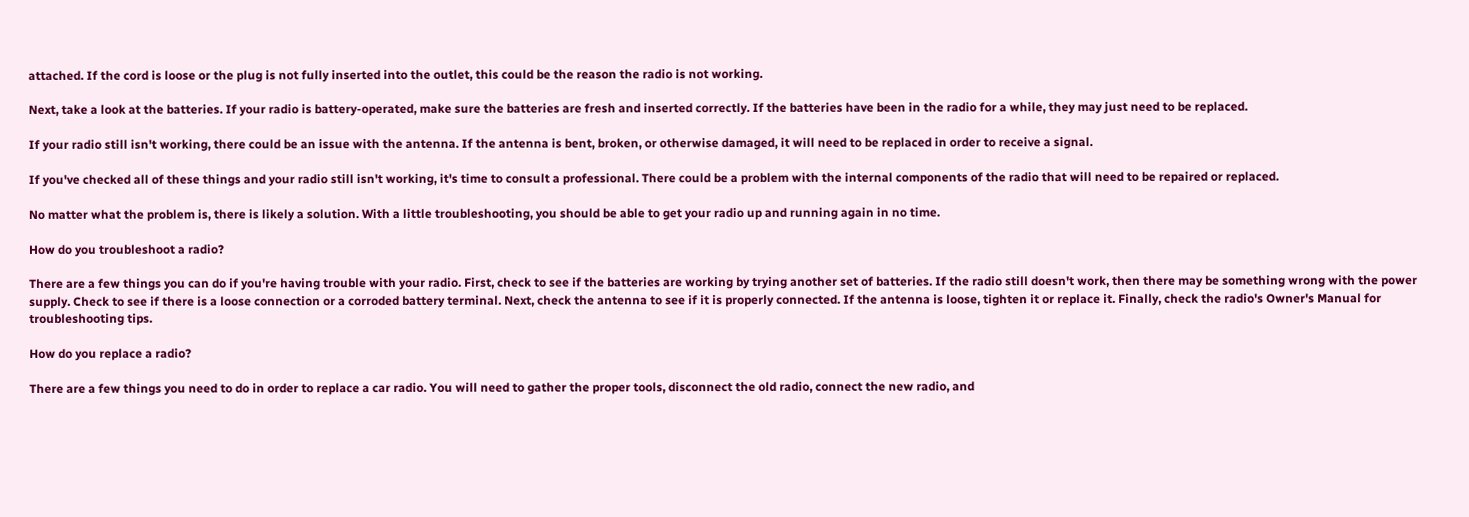attached. If the cord is loose or the plug is not fully inserted into the outlet, this could be the reason the radio is not working.

Next, take a look at the batteries. If your radio is battery-operated, make sure the batteries are fresh and inserted correctly. If the batteries have been in the radio for a while, they may just need to be replaced.

If your radio still isn't working, there could be an issue with the antenna. If the antenna is bent, broken, or otherwise damaged, it will need to be replaced in order to receive a signal.

If you've checked all of these things and your radio still isn't working, it's time to consult a professional. There could be a problem with the internal components of the radio that will need to be repaired or replaced.

No matter what the problem is, there is likely a solution. With a little troubleshooting, you should be able to get your radio up and running again in no time.

How do you troubleshoot a radio?

There are a few things you can do if you're having trouble with your radio. First, check to see if the batteries are working by trying another set of batteries. If the radio still doesn't work, then there may be something wrong with the power supply. Check to see if there is a loose connection or a corroded battery terminal. Next, check the antenna to see if it is properly connected. If the antenna is loose, tighten it or replace it. Finally, check the radio's Owner's Manual for troubleshooting tips.

How do you replace a radio?

There are a few things you need to do in order to replace a car radio. You will need to gather the proper tools, disconnect the old radio, connect the new radio, and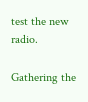test the new radio.

Gathering the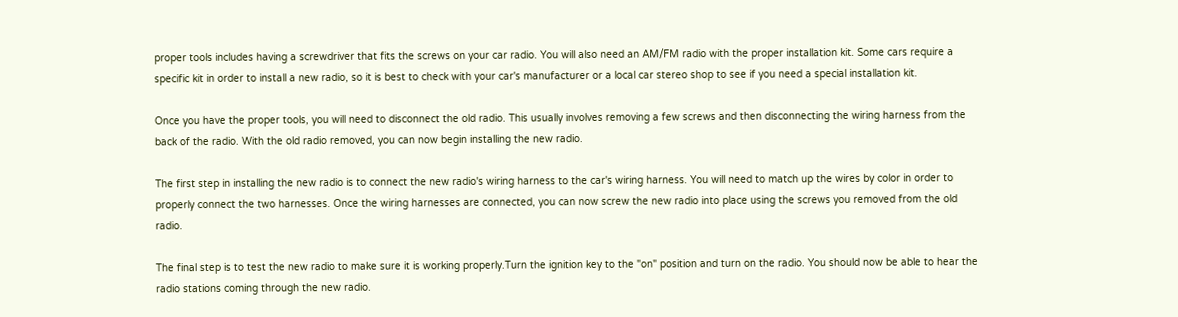proper tools includes having a screwdriver that fits the screws on your car radio. You will also need an AM/FM radio with the proper installation kit. Some cars require a specific kit in order to install a new radio, so it is best to check with your car's manufacturer or a local car stereo shop to see if you need a special installation kit.

Once you have the proper tools, you will need to disconnect the old radio. This usually involves removing a few screws and then disconnecting the wiring harness from the back of the radio. With the old radio removed, you can now begin installing the new radio.

The first step in installing the new radio is to connect the new radio's wiring harness to the car's wiring harness. You will need to match up the wires by color in order to properly connect the two harnesses. Once the wiring harnesses are connected, you can now screw the new radio into place using the screws you removed from the old radio.

The final step is to test the new radio to make sure it is working properly.Turn the ignition key to the "on" position and turn on the radio. You should now be able to hear the radio stations coming through the new radio.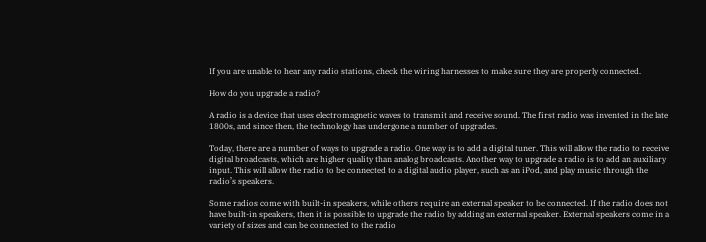If you are unable to hear any radio stations, check the wiring harnesses to make sure they are properly connected.

How do you upgrade a radio?

A radio is a device that uses electromagnetic waves to transmit and receive sound. The first radio was invented in the late 1800s, and since then, the technology has undergone a number of upgrades.

Today, there are a number of ways to upgrade a radio. One way is to add a digital tuner. This will allow the radio to receive digital broadcasts, which are higher quality than analog broadcasts. Another way to upgrade a radio is to add an auxiliary input. This will allow the radio to be connected to a digital audio player, such as an iPod, and play music through the radio’s speakers.

Some radios come with built-in speakers, while others require an external speaker to be connected. If the radio does not have built-in speakers, then it is possible to upgrade the radio by adding an external speaker. External speakers come in a variety of sizes and can be connected to the radio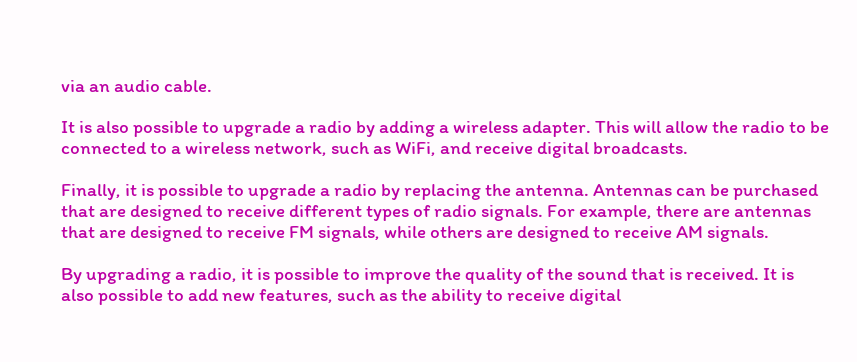via an audio cable.

It is also possible to upgrade a radio by adding a wireless adapter. This will allow the radio to be connected to a wireless network, such as WiFi, and receive digital broadcasts.

Finally, it is possible to upgrade a radio by replacing the antenna. Antennas can be purchased that are designed to receive different types of radio signals. For example, there are antennas that are designed to receive FM signals, while others are designed to receive AM signals.

By upgrading a radio, it is possible to improve the quality of the sound that is received. It is also possible to add new features, such as the ability to receive digital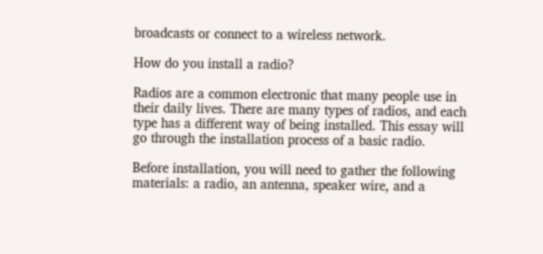broadcasts or connect to a wireless network.

How do you install a radio?

Radios are a common electronic that many people use in their daily lives. There are many types of radios, and each type has a different way of being installed. This essay will go through the installation process of a basic radio.

Before installation, you will need to gather the following materials: a radio, an antenna, speaker wire, and a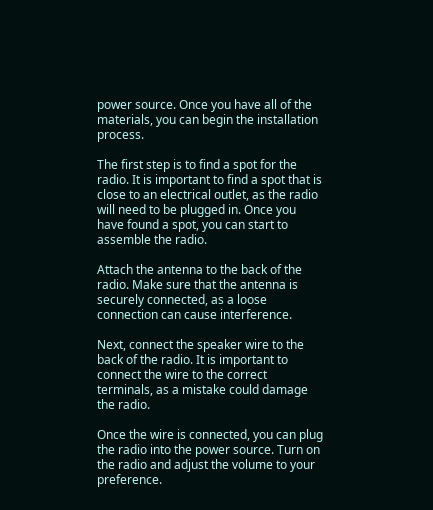power source. Once you have all of the materials, you can begin the installation process.

The first step is to find a spot for the radio. It is important to find a spot that is close to an electrical outlet, as the radio will need to be plugged in. Once you have found a spot, you can start to assemble the radio.

Attach the antenna to the back of the radio. Make sure that the antenna is securely connected, as a loose connection can cause interference.

Next, connect the speaker wire to the back of the radio. It is important to connect the wire to the correct terminals, as a mistake could damage the radio.

Once the wire is connected, you can plug the radio into the power source. Turn on the radio and adjust the volume to your preference.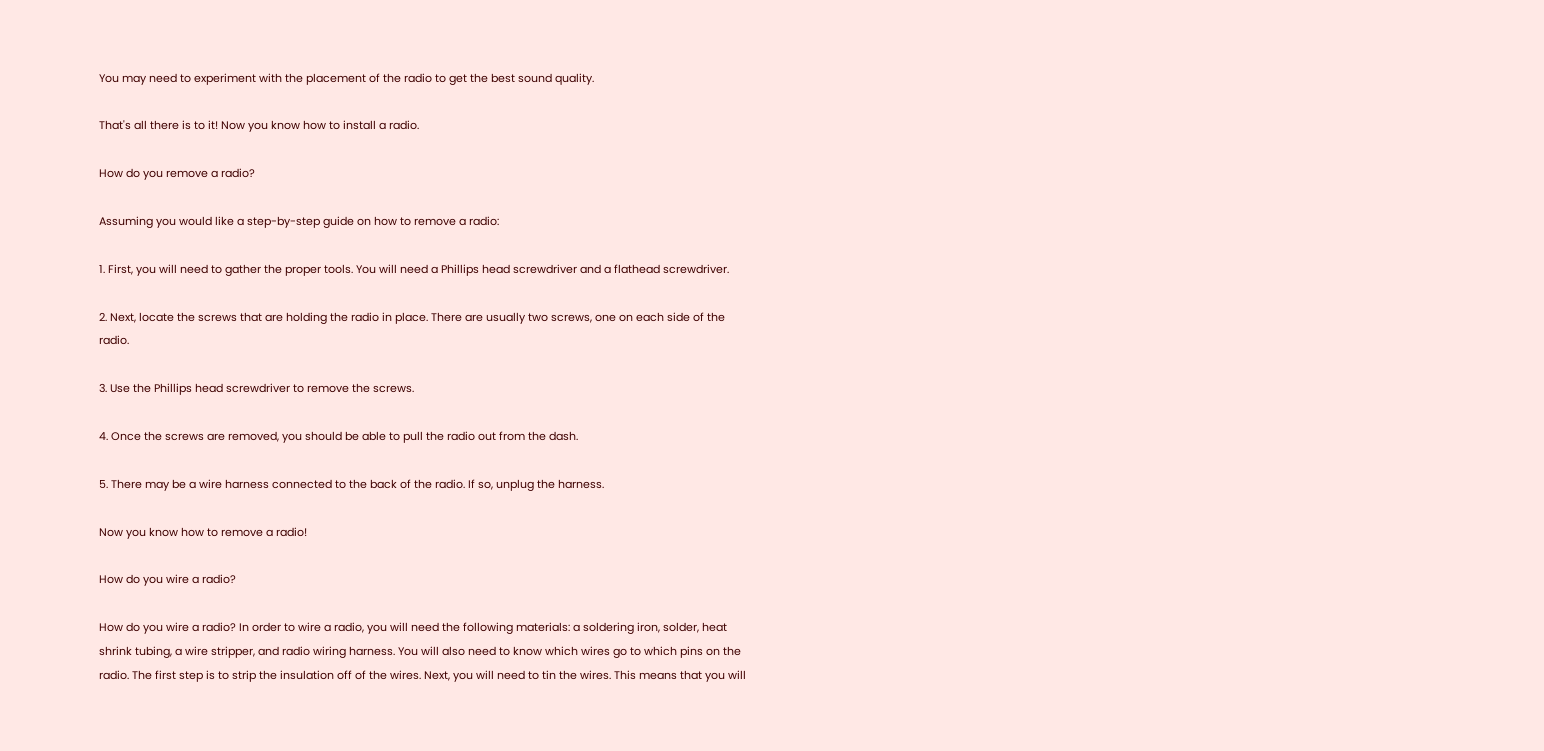You may need to experiment with the placement of the radio to get the best sound quality.

That's all there is to it! Now you know how to install a radio.

How do you remove a radio?

Assuming you would like a step-by-step guide on how to remove a radio:

1. First, you will need to gather the proper tools. You will need a Phillips head screwdriver and a flathead screwdriver.

2. Next, locate the screws that are holding the radio in place. There are usually two screws, one on each side of the radio.

3. Use the Phillips head screwdriver to remove the screws.

4. Once the screws are removed, you should be able to pull the radio out from the dash.

5. There may be a wire harness connected to the back of the radio. If so, unplug the harness.

Now you know how to remove a radio!

How do you wire a radio?

How do you wire a radio? In order to wire a radio, you will need the following materials: a soldering iron, solder, heat shrink tubing, a wire stripper, and radio wiring harness. You will also need to know which wires go to which pins on the radio. The first step is to strip the insulation off of the wires. Next, you will need to tin the wires. This means that you will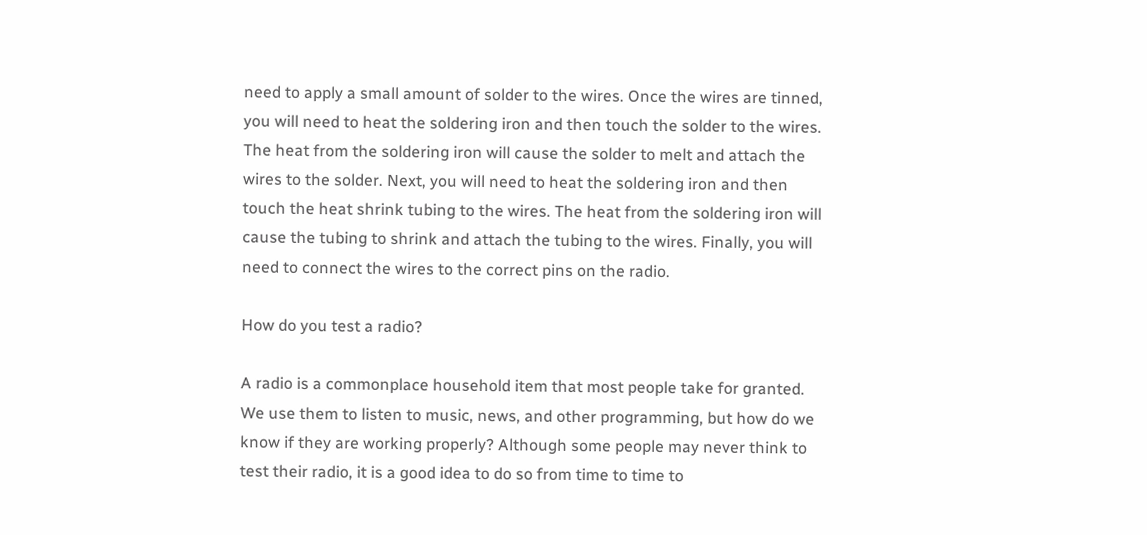need to apply a small amount of solder to the wires. Once the wires are tinned, you will need to heat the soldering iron and then touch the solder to the wires. The heat from the soldering iron will cause the solder to melt and attach the wires to the solder. Next, you will need to heat the soldering iron and then touch the heat shrink tubing to the wires. The heat from the soldering iron will cause the tubing to shrink and attach the tubing to the wires. Finally, you will need to connect the wires to the correct pins on the radio.

How do you test a radio?

A radio is a commonplace household item that most people take for granted. We use them to listen to music, news, and other programming, but how do we know if they are working properly? Although some people may never think to test their radio, it is a good idea to do so from time to time to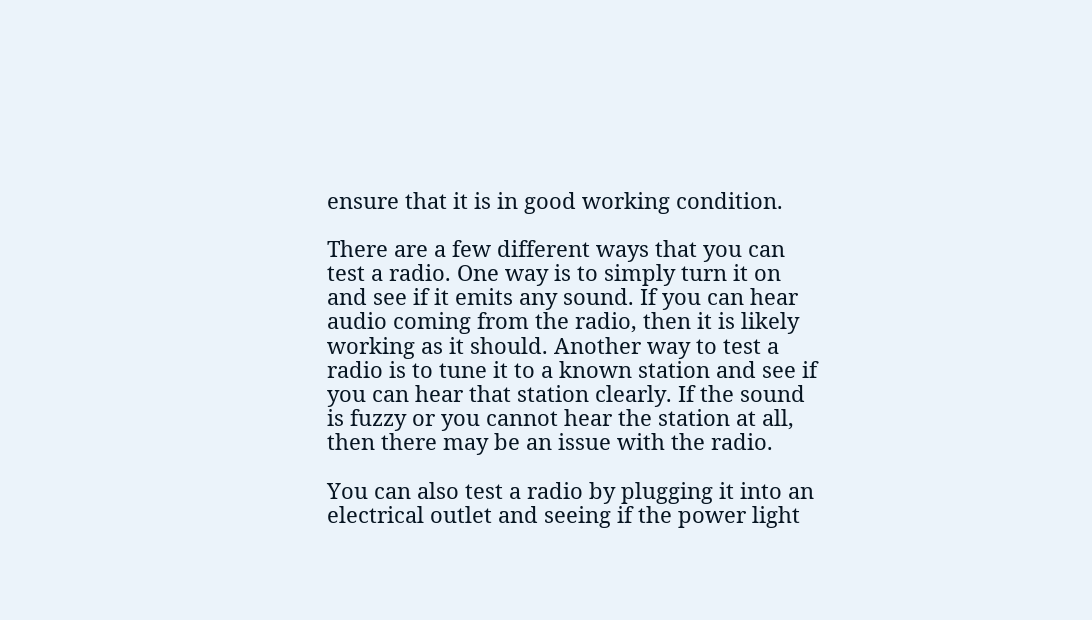ensure that it is in good working condition.

There are a few different ways that you can test a radio. One way is to simply turn it on and see if it emits any sound. If you can hear audio coming from the radio, then it is likely working as it should. Another way to test a radio is to tune it to a known station and see if you can hear that station clearly. If the sound is fuzzy or you cannot hear the station at all, then there may be an issue with the radio.

You can also test a radio by plugging it into an electrical outlet and seeing if the power light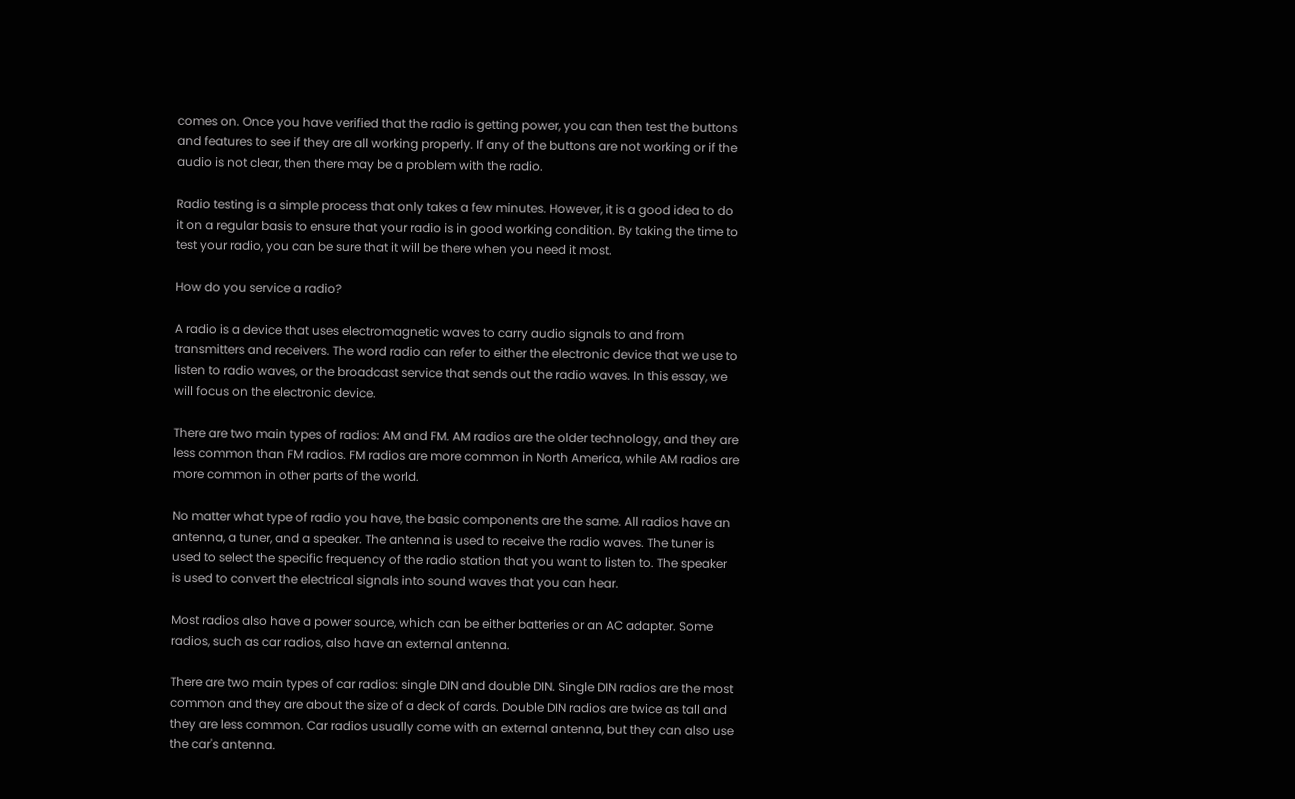comes on. Once you have verified that the radio is getting power, you can then test the buttons and features to see if they are all working properly. If any of the buttons are not working or if the audio is not clear, then there may be a problem with the radio.

Radio testing is a simple process that only takes a few minutes. However, it is a good idea to do it on a regular basis to ensure that your radio is in good working condition. By taking the time to test your radio, you can be sure that it will be there when you need it most.

How do you service a radio?

A radio is a device that uses electromagnetic waves to carry audio signals to and from transmitters and receivers. The word radio can refer to either the electronic device that we use to listen to radio waves, or the broadcast service that sends out the radio waves. In this essay, we will focus on the electronic device.

There are two main types of radios: AM and FM. AM radios are the older technology, and they are less common than FM radios. FM radios are more common in North America, while AM radios are more common in other parts of the world.

No matter what type of radio you have, the basic components are the same. All radios have an antenna, a tuner, and a speaker. The antenna is used to receive the radio waves. The tuner is used to select the specific frequency of the radio station that you want to listen to. The speaker is used to convert the electrical signals into sound waves that you can hear.

Most radios also have a power source, which can be either batteries or an AC adapter. Some radios, such as car radios, also have an external antenna.

There are two main types of car radios: single DIN and double DIN. Single DIN radios are the most common and they are about the size of a deck of cards. Double DIN radios are twice as tall and they are less common. Car radios usually come with an external antenna, but they can also use the car's antenna.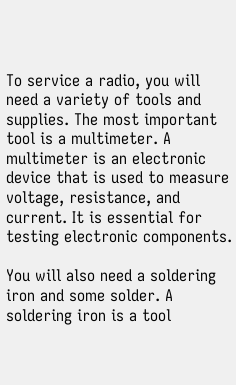To service a radio, you will need a variety of tools and supplies. The most important tool is a multimeter. A multimeter is an electronic device that is used to measure voltage, resistance, and current. It is essential for testing electronic components.

You will also need a soldering iron and some solder. A soldering iron is a tool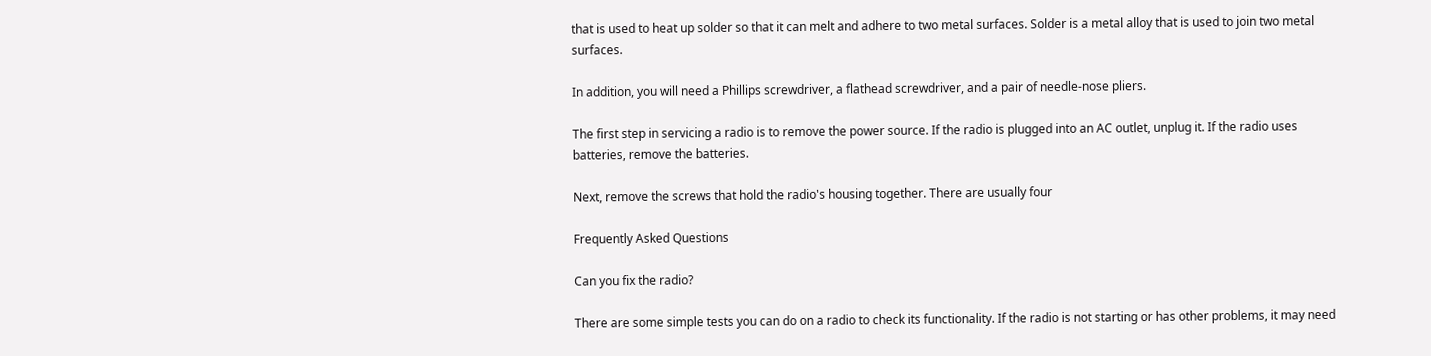that is used to heat up solder so that it can melt and adhere to two metal surfaces. Solder is a metal alloy that is used to join two metal surfaces.

In addition, you will need a Phillips screwdriver, a flathead screwdriver, and a pair of needle-nose pliers.

The first step in servicing a radio is to remove the power source. If the radio is plugged into an AC outlet, unplug it. If the radio uses batteries, remove the batteries.

Next, remove the screws that hold the radio's housing together. There are usually four

Frequently Asked Questions

Can you fix the radio?

There are some simple tests you can do on a radio to check its functionality. If the radio is not starting or has other problems, it may need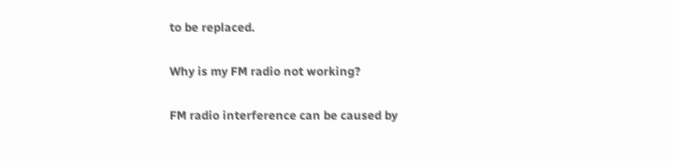to be replaced.

Why is my FM radio not working?

FM radio interference can be caused by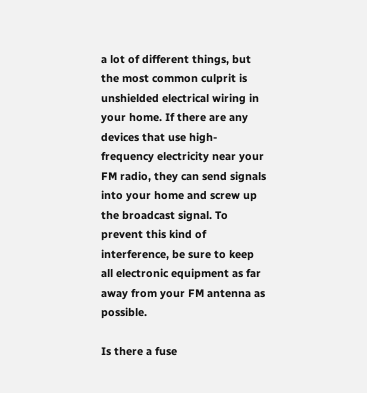a lot of different things, but the most common culprit is unshielded electrical wiring in your home. If there are any devices that use high-frequency electricity near your FM radio, they can send signals into your home and screw up the broadcast signal. To prevent this kind of interference, be sure to keep all electronic equipment as far away from your FM antenna as possible.

Is there a fuse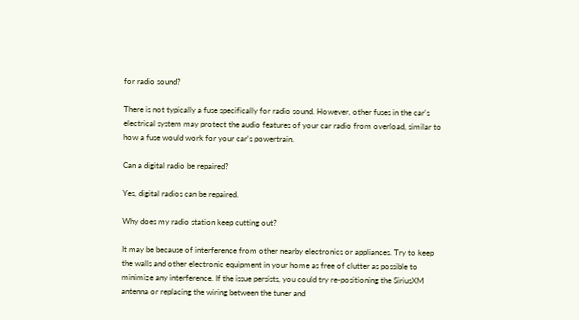for radio sound?

There is not typically a fuse specifically for radio sound. However, other fuses in the car's electrical system may protect the audio features of your car radio from overload, similar to how a fuse would work for your car's powertrain.

Can a digital radio be repaired?

Yes, digital radios can be repaired.

Why does my radio station keep cutting out?

It may be because of interference from other nearby electronics or appliances. Try to keep the walls and other electronic equipment in your home as free of clutter as possible to minimize any interference. If the issue persists, you could try re-positioning the SiriusXM antenna or replacing the wiring between the tuner and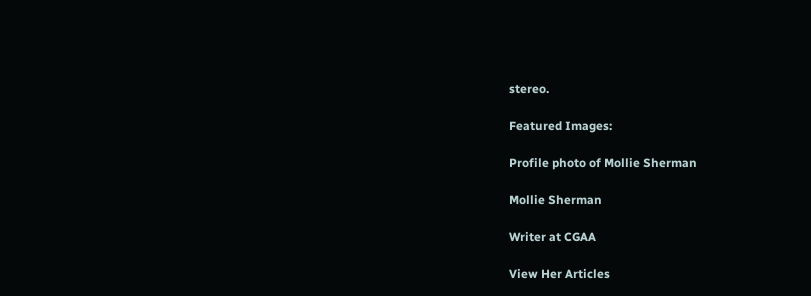stereo.

Featured Images:

Profile photo of Mollie Sherman

Mollie Sherman

Writer at CGAA

View Her Articles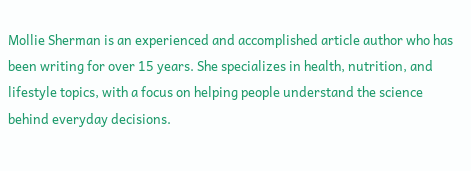Mollie Sherman is an experienced and accomplished article author who has been writing for over 15 years. She specializes in health, nutrition, and lifestyle topics, with a focus on helping people understand the science behind everyday decisions.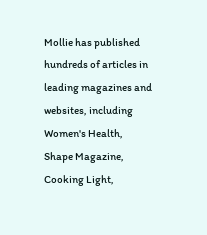Mollie has published hundreds of articles in leading magazines and websites, including Women's Health, Shape Magazine, Cooking Light,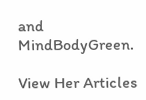and MindBodyGreen.

View Her Articles